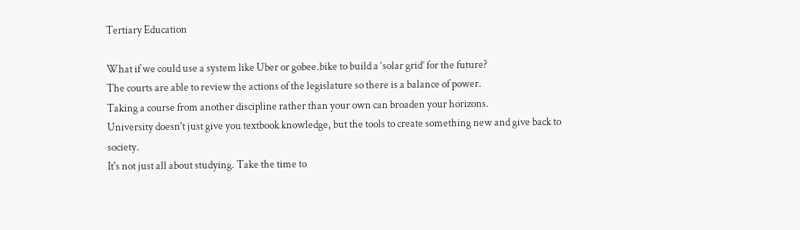Tertiary Education

What if we could use a system like Uber or gobee.bike to build a ‘solar grid’ for the future?
The courts are able to review the actions of the legislature so there is a balance of power.
Taking a course from another discipline rather than your own can broaden your horizons.
University doesn't just give you textbook knowledge, but the tools to create something new and give back to society.
It's not just all about studying. Take the time to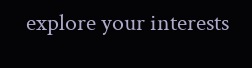explore your interests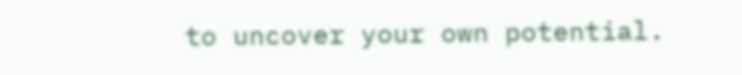to uncover your own potential.